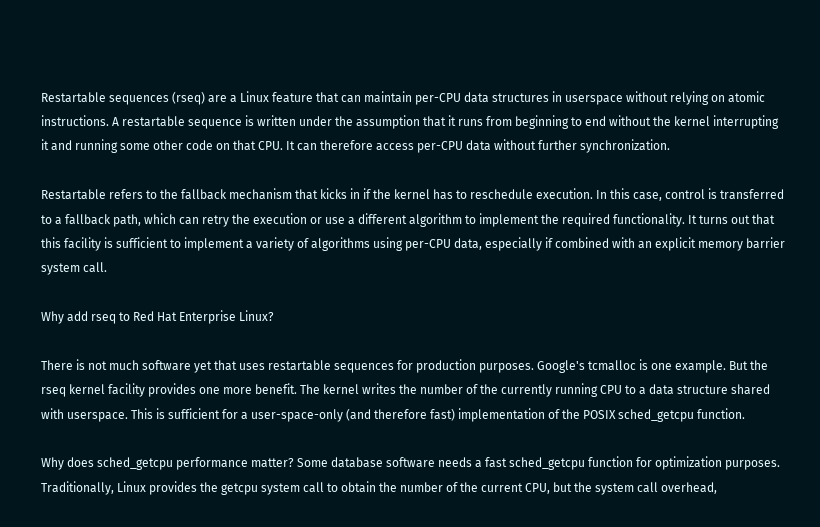Restartable sequences (rseq) are a Linux feature that can maintain per-CPU data structures in userspace without relying on atomic instructions. A restartable sequence is written under the assumption that it runs from beginning to end without the kernel interrupting it and running some other code on that CPU. It can therefore access per-CPU data without further synchronization.

Restartable refers to the fallback mechanism that kicks in if the kernel has to reschedule execution. In this case, control is transferred to a fallback path, which can retry the execution or use a different algorithm to implement the required functionality. It turns out that this facility is sufficient to implement a variety of algorithms using per-CPU data, especially if combined with an explicit memory barrier system call.

Why add rseq to Red Hat Enterprise Linux?

There is not much software yet that uses restartable sequences for production purposes. Google's tcmalloc is one example. But the rseq kernel facility provides one more benefit. The kernel writes the number of the currently running CPU to a data structure shared with userspace. This is sufficient for a user-space-only (and therefore fast) implementation of the POSIX sched_getcpu function.

Why does sched_getcpu performance matter? Some database software needs a fast sched_getcpu function for optimization purposes. Traditionally, Linux provides the getcpu system call to obtain the number of the current CPU, but the system call overhead,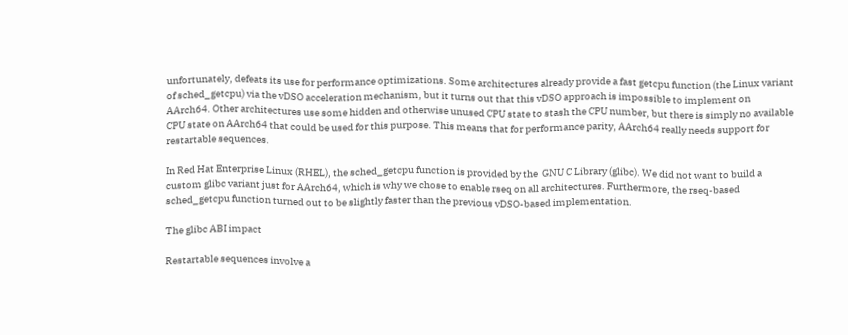unfortunately, defeats its use for performance optimizations. Some architectures already provide a fast getcpu function (the Linux variant of sched_getcpu) via the vDSO acceleration mechanism, but it turns out that this vDSO approach is impossible to implement on AArch64. Other architectures use some hidden and otherwise unused CPU state to stash the CPU number, but there is simply no available CPU state on AArch64 that could be used for this purpose. This means that for performance parity, AArch64 really needs support for restartable sequences.

In Red Hat Enterprise Linux (RHEL), the sched_getcpu function is provided by the  GNU C Library (glibc). We did not want to build a custom glibc variant just for AArch64, which is why we chose to enable rseq on all architectures. Furthermore, the rseq-based sched_getcpu function turned out to be slightly faster than the previous vDSO-based implementation.

The glibc ABI impact

Restartable sequences involve a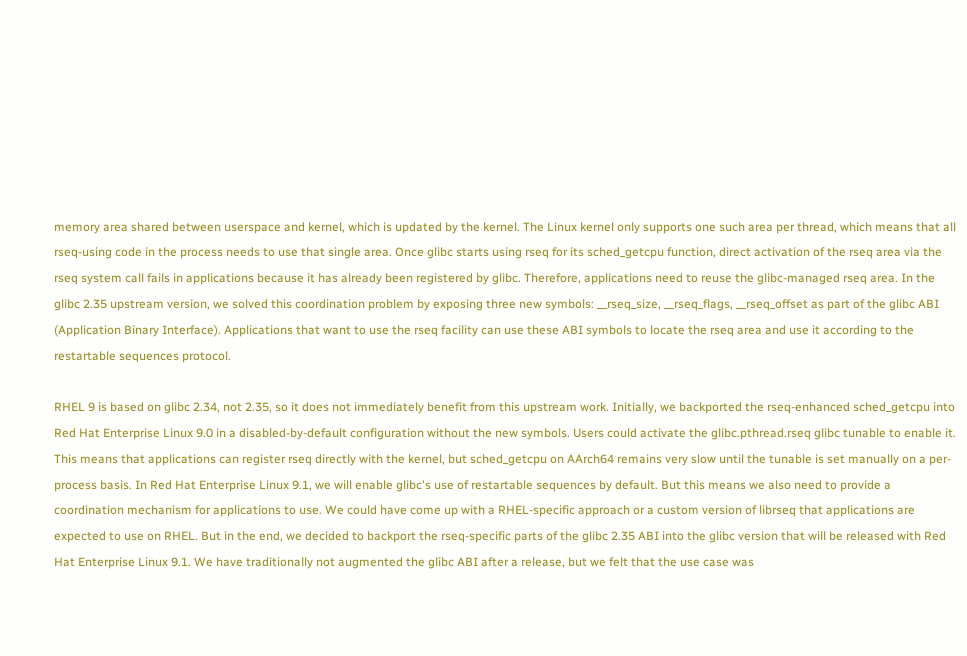memory area shared between userspace and kernel, which is updated by the kernel. The Linux kernel only supports one such area per thread, which means that all rseq-using code in the process needs to use that single area. Once glibc starts using rseq for its sched_getcpu function, direct activation of the rseq area via the rseq system call fails in applications because it has already been registered by glibc. Therefore, applications need to reuse the glibc-managed rseq area. In the glibc 2.35 upstream version, we solved this coordination problem by exposing three new symbols: __rseq_size, __rseq_flags, __rseq_offset as part of the glibc ABI (Application Binary Interface). Applications that want to use the rseq facility can use these ABI symbols to locate the rseq area and use it according to the restartable sequences protocol.

RHEL 9 is based on glibc 2.34, not 2.35, so it does not immediately benefit from this upstream work. Initially, we backported the rseq-enhanced sched_getcpu into Red Hat Enterprise Linux 9.0 in a disabled-by-default configuration without the new symbols. Users could activate the glibc.pthread.rseq glibc tunable to enable it. This means that applications can register rseq directly with the kernel, but sched_getcpu on AArch64 remains very slow until the tunable is set manually on a per-process basis. In Red Hat Enterprise Linux 9.1, we will enable glibc's use of restartable sequences by default. But this means we also need to provide a coordination mechanism for applications to use. We could have come up with a RHEL-specific approach or a custom version of librseq that applications are expected to use on RHEL. But in the end, we decided to backport the rseq-specific parts of the glibc 2.35 ABI into the glibc version that will be released with Red Hat Enterprise Linux 9.1. We have traditionally not augmented the glibc ABI after a release, but we felt that the use case was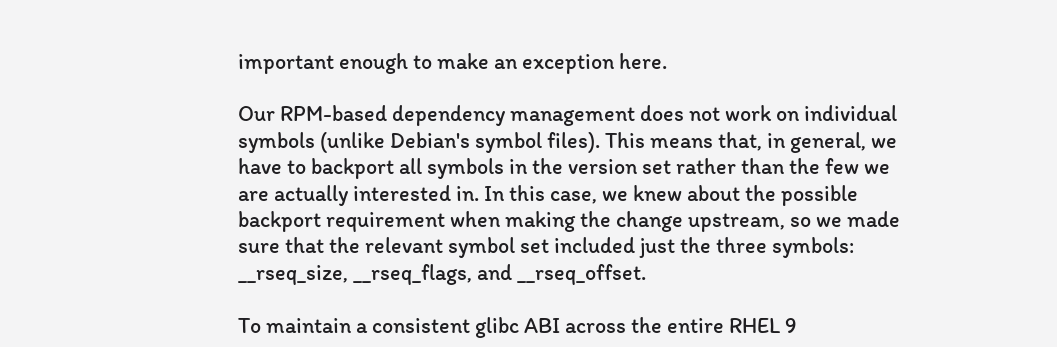important enough to make an exception here.

Our RPM-based dependency management does not work on individual symbols (unlike Debian's symbol files). This means that, in general, we have to backport all symbols in the version set rather than the few we are actually interested in. In this case, we knew about the possible backport requirement when making the change upstream, so we made sure that the relevant symbol set included just the three symbols: __rseq_size, __rseq_flags, and __rseq_offset.

To maintain a consistent glibc ABI across the entire RHEL 9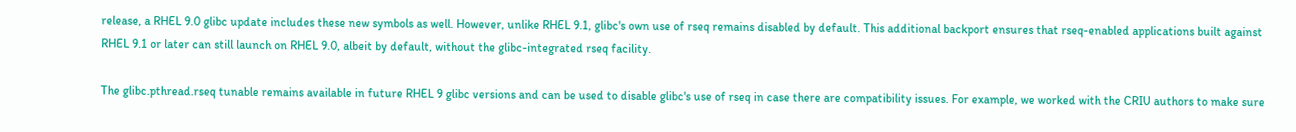release, a RHEL 9.0 glibc update includes these new symbols as well. However, unlike RHEL 9.1, glibc's own use of rseq remains disabled by default. This additional backport ensures that rseq-enabled applications built against RHEL 9.1 or later can still launch on RHEL 9.0, albeit by default, without the glibc-integrated rseq facility.

The glibc.pthread.rseq tunable remains available in future RHEL 9 glibc versions and can be used to disable glibc's use of rseq in case there are compatibility issues. For example, we worked with the CRIU authors to make sure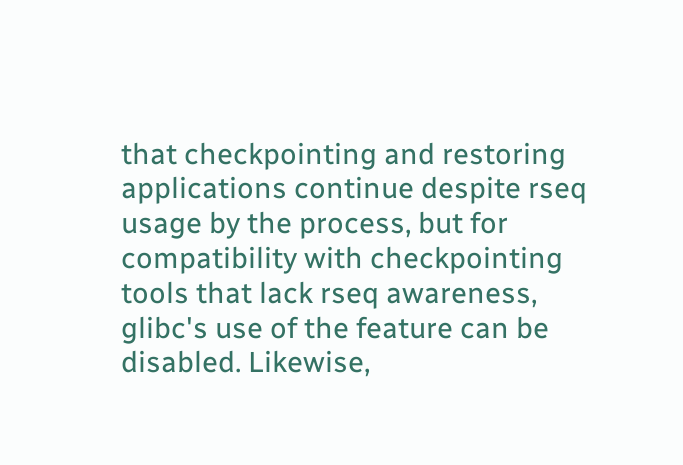that checkpointing and restoring applications continue despite rseq usage by the process, but for compatibility with checkpointing tools that lack rseq awareness, glibc's use of the feature can be disabled. Likewise,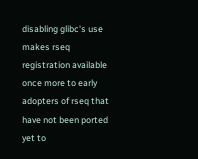disabling glibc's use makes rseq registration available once more to early adopters of rseq that have not been ported yet to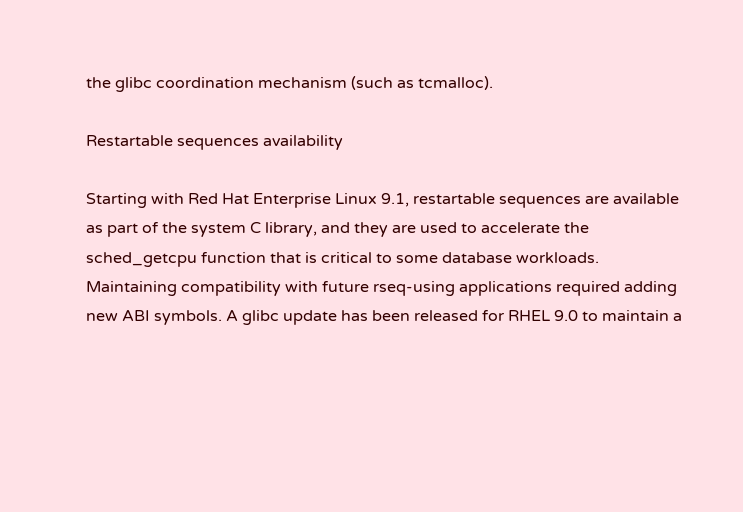the glibc coordination mechanism (such as tcmalloc).

Restartable sequences availability

Starting with Red Hat Enterprise Linux 9.1, restartable sequences are available as part of the system C library, and they are used to accelerate the sched_getcpu function that is critical to some database workloads. Maintaining compatibility with future rseq-using applications required adding new ABI symbols. A glibc update has been released for RHEL 9.0 to maintain a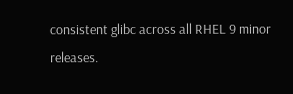consistent glibc across all RHEL 9 minor releases.